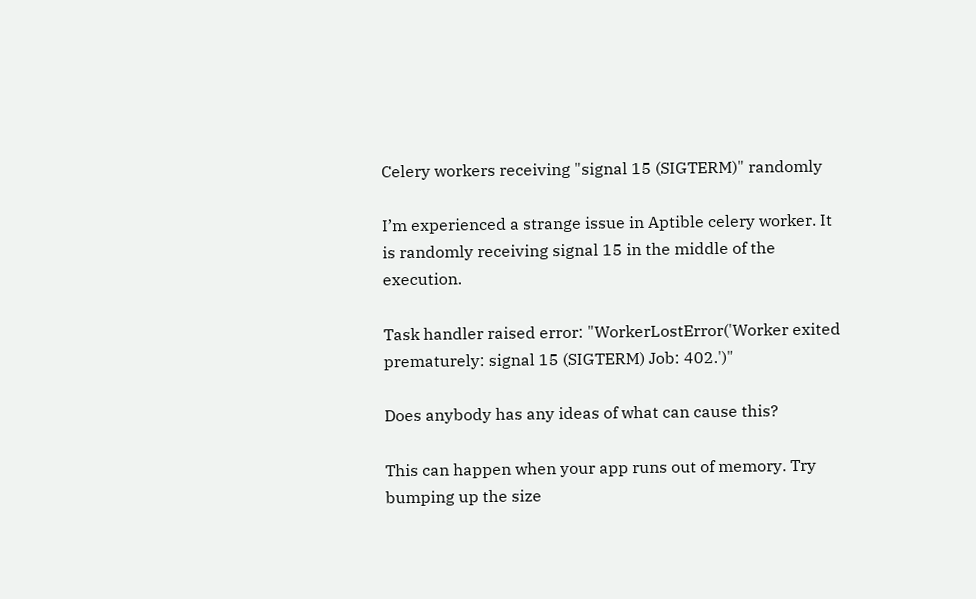Celery workers receiving "signal 15 (SIGTERM)" randomly

I’m experienced a strange issue in Aptible celery worker. It is randomly receiving signal 15 in the middle of the execution.

Task handler raised error: "WorkerLostError('Worker exited prematurely: signal 15 (SIGTERM) Job: 402.')"

Does anybody has any ideas of what can cause this?

This can happen when your app runs out of memory. Try bumping up the size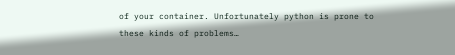of your container. Unfortunately python is prone to these kinds of problems…